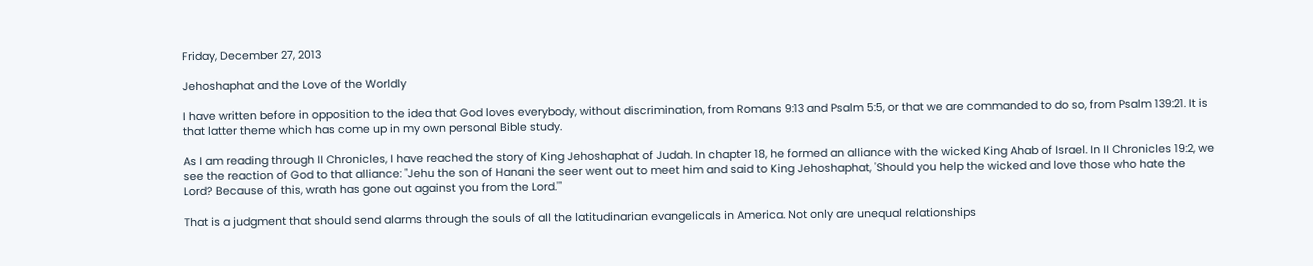Friday, December 27, 2013

Jehoshaphat and the Love of the Worldly

I have written before in opposition to the idea that God loves everybody, without discrimination, from Romans 9:13 and Psalm 5:5, or that we are commanded to do so, from Psalm 139:21. It is that latter theme which has come up in my own personal Bible study.

As I am reading through II Chronicles, I have reached the story of King Jehoshaphat of Judah. In chapter 18, he formed an alliance with the wicked King Ahab of Israel. In II Chronicles 19:2, we see the reaction of God to that alliance: "Jehu the son of Hanani the seer went out to meet him and said to King Jehoshaphat, 'Should you help the wicked and love those who hate the Lord? Because of this, wrath has gone out against you from the Lord.'"

That is a judgment that should send alarms through the souls of all the latitudinarian evangelicals in America. Not only are unequal relationships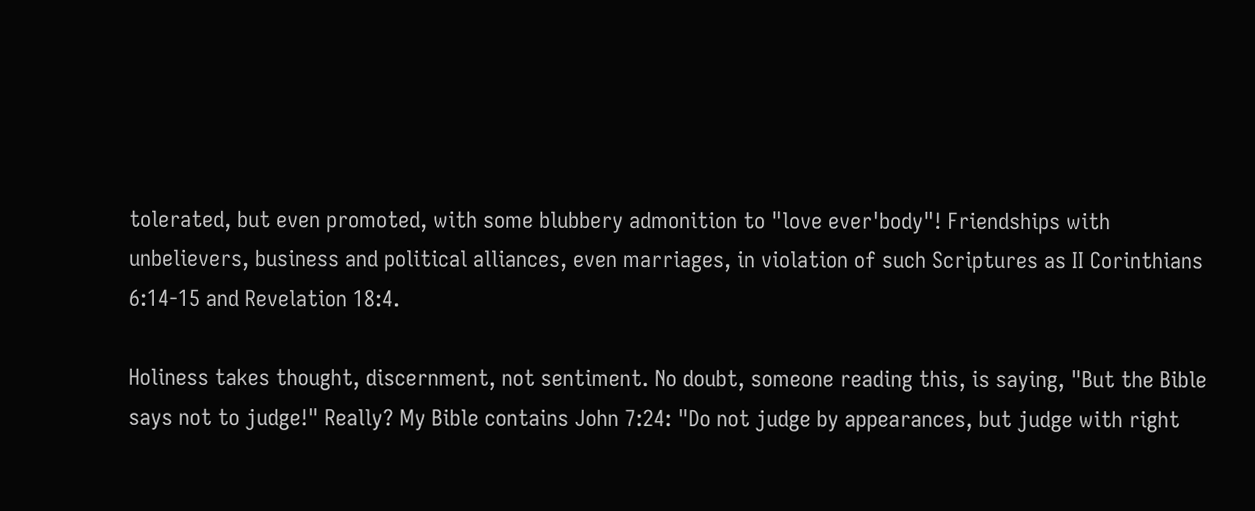tolerated, but even promoted, with some blubbery admonition to "love ever'body"! Friendships with unbelievers, business and political alliances, even marriages, in violation of such Scriptures as II Corinthians 6:14-15 and Revelation 18:4.

Holiness takes thought, discernment, not sentiment. No doubt, someone reading this, is saying, "But the Bible says not to judge!" Really? My Bible contains John 7:24: "Do not judge by appearances, but judge with right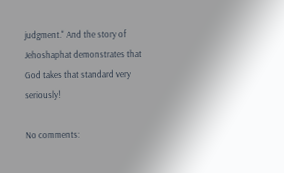judgment." And the story of Jehoshaphat demonstrates that God takes that standard very seriously!

No comments: